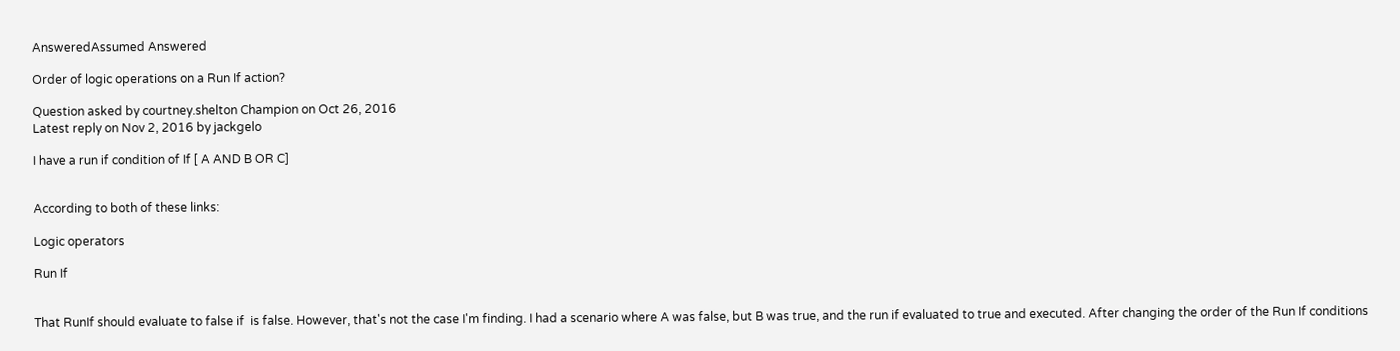AnsweredAssumed Answered

Order of logic operations on a Run If action?

Question asked by courtney.shelton Champion on Oct 26, 2016
Latest reply on Nov 2, 2016 by jackgelo

I have a run if condition of If [ A AND B OR C]


According to both of these links:

Logic operators

Run If


That RunIf should evaluate to false if  is false. However, that's not the case I'm finding. I had a scenario where A was false, but B was true, and the run if evaluated to true and executed. After changing the order of the Run If conditions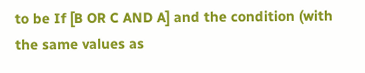to be If [B OR C AND A] and the condition (with the same values as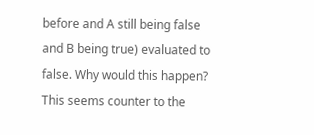before and A still being false and B being true) evaluated to false. Why would this happen? This seems counter to the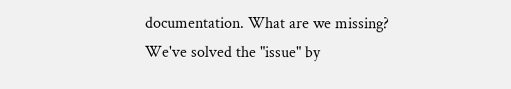documentation. What are we missing? We've solved the "issue" by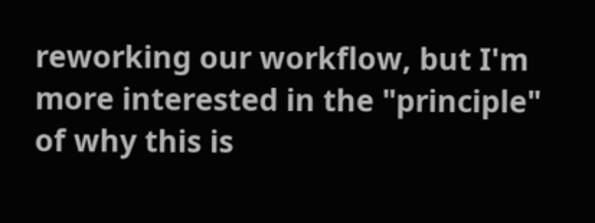reworking our workflow, but I'm more interested in the "principle" of why this is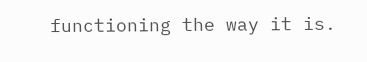functioning the way it is.